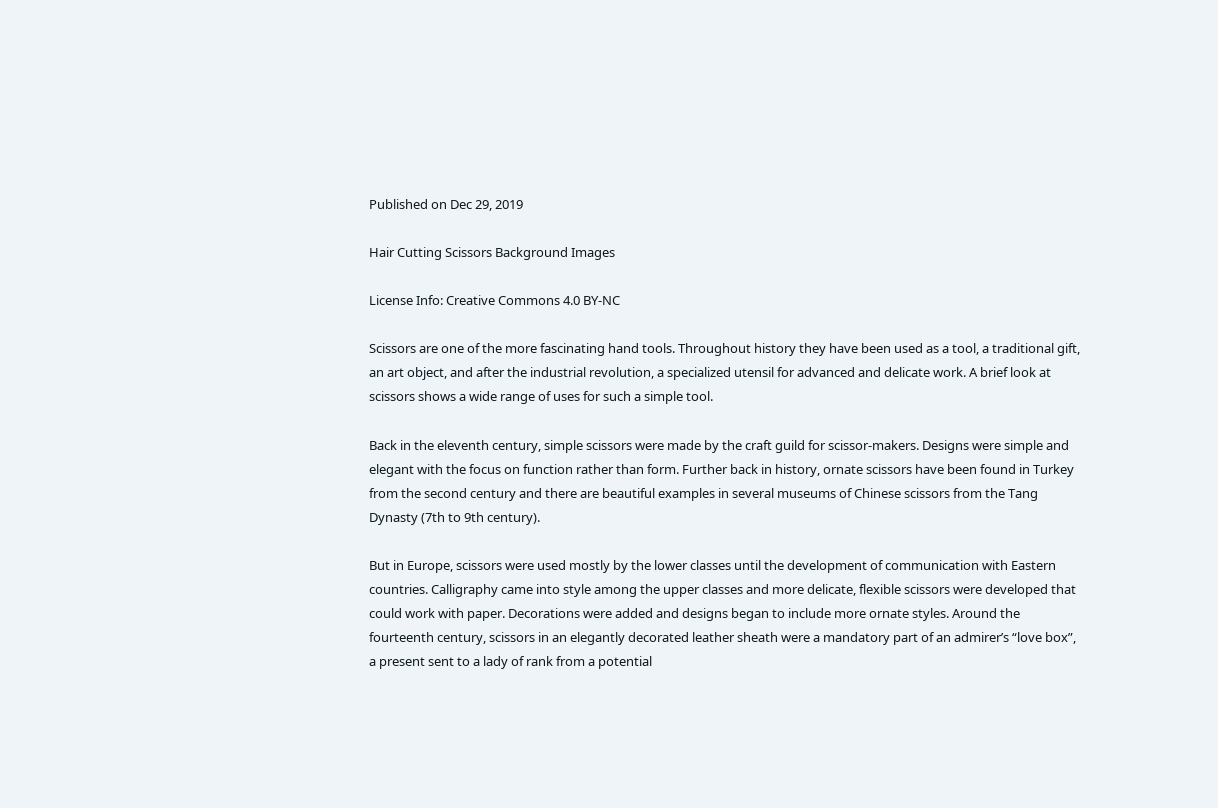Published on Dec 29, 2019

Hair Cutting Scissors Background Images

License Info: Creative Commons 4.0 BY-NC

Scissors are one of the more fascinating hand tools. Throughout history they have been used as a tool, a traditional gift, an art object, and after the industrial revolution, a specialized utensil for advanced and delicate work. A brief look at scissors shows a wide range of uses for such a simple tool.

Back in the eleventh century, simple scissors were made by the craft guild for scissor-makers. Designs were simple and elegant with the focus on function rather than form. Further back in history, ornate scissors have been found in Turkey from the second century and there are beautiful examples in several museums of Chinese scissors from the Tang Dynasty (7th to 9th century).

But in Europe, scissors were used mostly by the lower classes until the development of communication with Eastern countries. Calligraphy came into style among the upper classes and more delicate, flexible scissors were developed that could work with paper. Decorations were added and designs began to include more ornate styles. Around the fourteenth century, scissors in an elegantly decorated leather sheath were a mandatory part of an admirer’s “love box”, a present sent to a lady of rank from a potential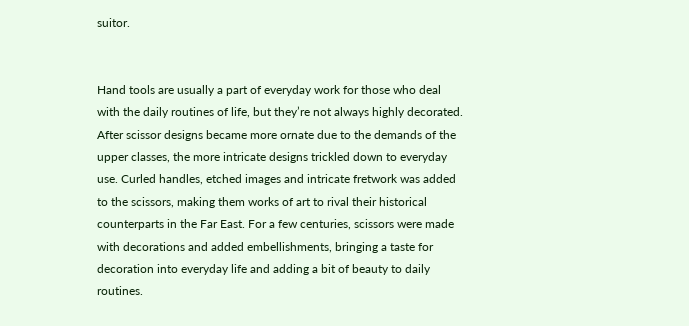suitor.


Hand tools are usually a part of everyday work for those who deal with the daily routines of life, but they’re not always highly decorated. After scissor designs became more ornate due to the demands of the upper classes, the more intricate designs trickled down to everyday use. Curled handles, etched images and intricate fretwork was added to the scissors, making them works of art to rival their historical counterparts in the Far East. For a few centuries, scissors were made with decorations and added embellishments, bringing a taste for decoration into everyday life and adding a bit of beauty to daily routines.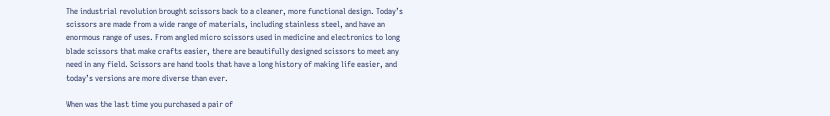The industrial revolution brought scissors back to a cleaner, more functional design. Today’s scissors are made from a wide range of materials, including stainless steel, and have an enormous range of uses. From angled micro scissors used in medicine and electronics to long blade scissors that make crafts easier, there are beautifully designed scissors to meet any need in any field. Scissors are hand tools that have a long history of making life easier, and today’s versions are more diverse than ever.

When was the last time you purchased a pair of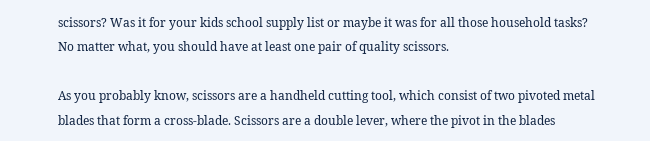scissors? Was it for your kids school supply list or maybe it was for all those household tasks? No matter what, you should have at least one pair of quality scissors.

As you probably know, scissors are a handheld cutting tool, which consist of two pivoted metal blades that form a cross-blade. Scissors are a double lever, where the pivot in the blades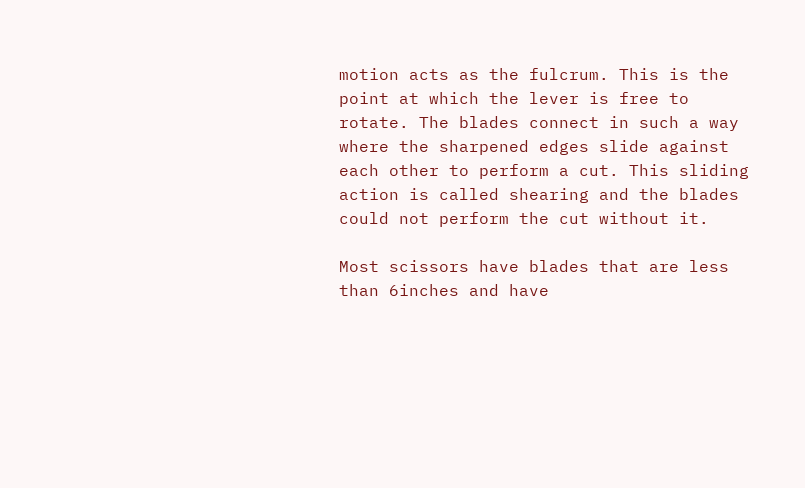motion acts as the fulcrum. This is the point at which the lever is free to rotate. The blades connect in such a way where the sharpened edges slide against each other to perform a cut. This sliding action is called shearing and the blades could not perform the cut without it.

Most scissors have blades that are less than 6inches and have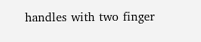handles with two finger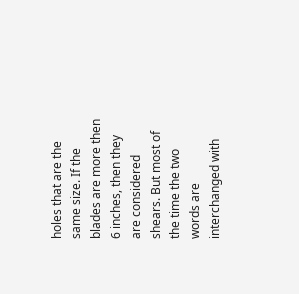holes that are the same size. If the blades are more then 6 inches, then they are considered shears. But most of the time the two words are interchanged with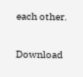each other.

Download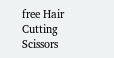free Hair Cutting Scissors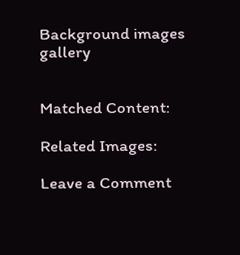Background images gallery


Matched Content:

Related Images:

Leave a Comment